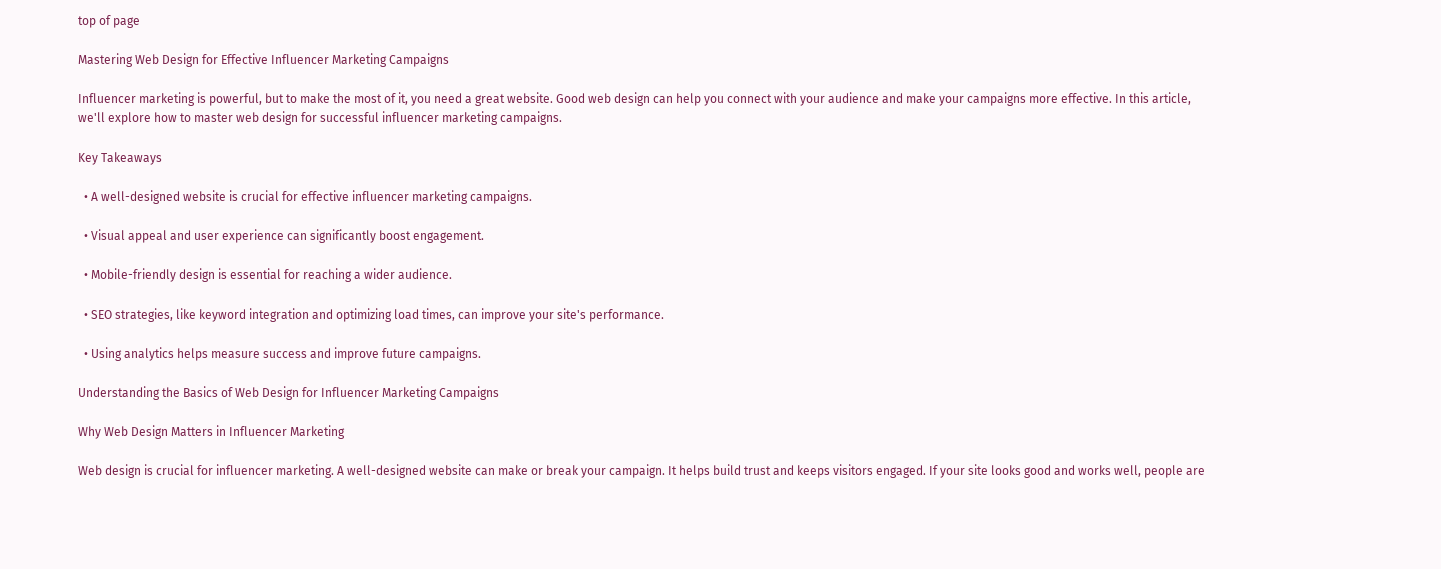top of page

Mastering Web Design for Effective Influencer Marketing Campaigns

Influencer marketing is powerful, but to make the most of it, you need a great website. Good web design can help you connect with your audience and make your campaigns more effective. In this article, we'll explore how to master web design for successful influencer marketing campaigns.

Key Takeaways

  • A well-designed website is crucial for effective influencer marketing campaigns.

  • Visual appeal and user experience can significantly boost engagement.

  • Mobile-friendly design is essential for reaching a wider audience.

  • SEO strategies, like keyword integration and optimizing load times, can improve your site's performance.

  • Using analytics helps measure success and improve future campaigns.

Understanding the Basics of Web Design for Influencer Marketing Campaigns

Why Web Design Matters in Influencer Marketing

Web design is crucial for influencer marketing. A well-designed website can make or break your campaign. It helps build trust and keeps visitors engaged. If your site looks good and works well, people are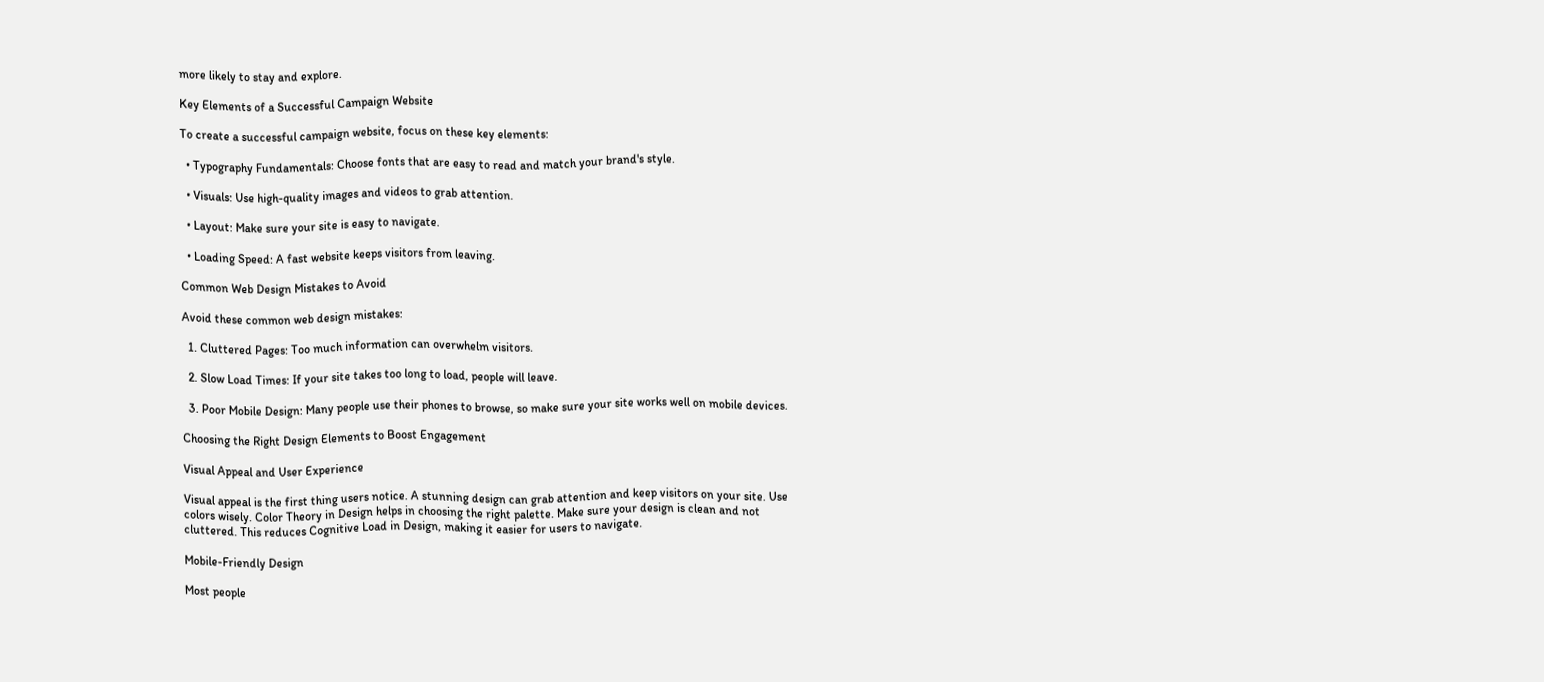more likely to stay and explore.

Key Elements of a Successful Campaign Website

To create a successful campaign website, focus on these key elements:

  • Typography Fundamentals: Choose fonts that are easy to read and match your brand's style.

  • Visuals: Use high-quality images and videos to grab attention.

  • Layout: Make sure your site is easy to navigate.

  • Loading Speed: A fast website keeps visitors from leaving.

Common Web Design Mistakes to Avoid

Avoid these common web design mistakes:

  1. Cluttered Pages: Too much information can overwhelm visitors.

  2. Slow Load Times: If your site takes too long to load, people will leave.

  3. Poor Mobile Design: Many people use their phones to browse, so make sure your site works well on mobile devices.

Choosing the Right Design Elements to Boost Engagement

Visual Appeal and User Experience

Visual appeal is the first thing users notice. A stunning design can grab attention and keep visitors on your site. Use colors wisely. Color Theory in Design helps in choosing the right palette. Make sure your design is clean and not cluttered. This reduces Cognitive Load in Design, making it easier for users to navigate.

Mobile-Friendly Design

Most people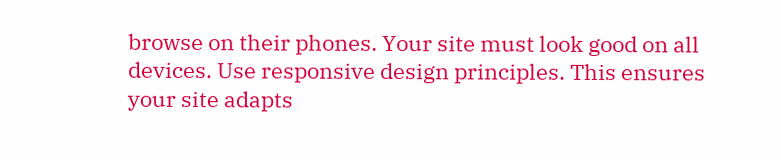browse on their phones. Your site must look good on all devices. Use responsive design principles. This ensures your site adapts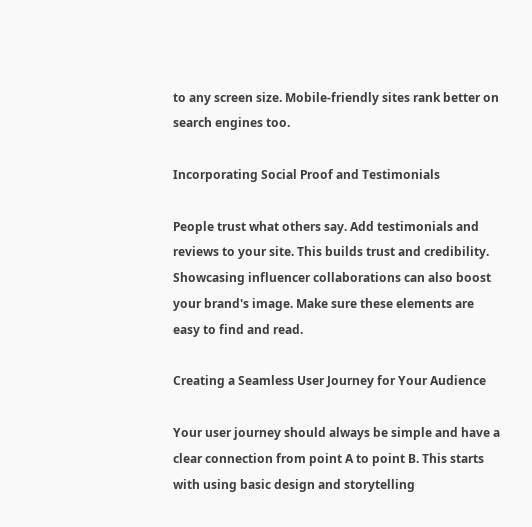to any screen size. Mobile-friendly sites rank better on search engines too.

Incorporating Social Proof and Testimonials

People trust what others say. Add testimonials and reviews to your site. This builds trust and credibility. Showcasing influencer collaborations can also boost your brand's image. Make sure these elements are easy to find and read.

Creating a Seamless User Journey for Your Audience

Your user journey should always be simple and have a clear connection from point A to point B. This starts with using basic design and storytelling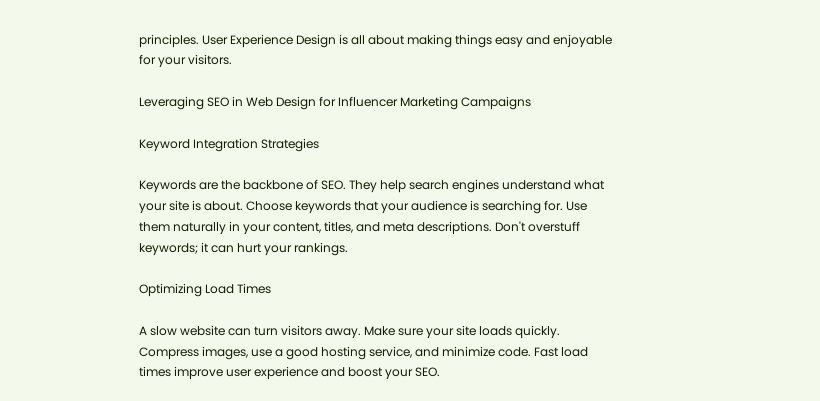principles. User Experience Design is all about making things easy and enjoyable for your visitors.

Leveraging SEO in Web Design for Influencer Marketing Campaigns

Keyword Integration Strategies

Keywords are the backbone of SEO. They help search engines understand what your site is about. Choose keywords that your audience is searching for. Use them naturally in your content, titles, and meta descriptions. Don't overstuff keywords; it can hurt your rankings.

Optimizing Load Times

A slow website can turn visitors away. Make sure your site loads quickly. Compress images, use a good hosting service, and minimize code. Fast load times improve user experience and boost your SEO.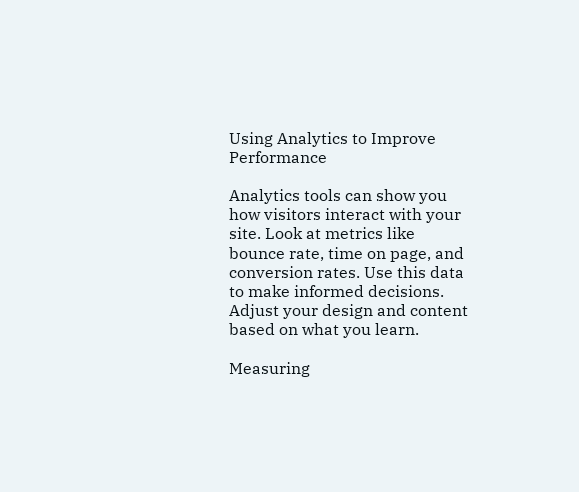Using Analytics to Improve Performance

Analytics tools can show you how visitors interact with your site. Look at metrics like bounce rate, time on page, and conversion rates. Use this data to make informed decisions. Adjust your design and content based on what you learn.

Measuring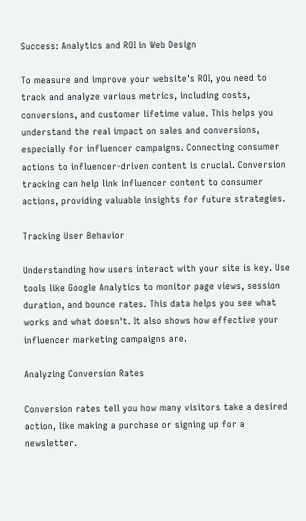Success: Analytics and ROI in Web Design

To measure and improve your website's ROI, you need to track and analyze various metrics, including costs, conversions, and customer lifetime value. This helps you understand the real impact on sales and conversions, especially for influencer campaigns. Connecting consumer actions to influencer-driven content is crucial. Conversion tracking can help link influencer content to consumer actions, providing valuable insights for future strategies.

Tracking User Behavior

Understanding how users interact with your site is key. Use tools like Google Analytics to monitor page views, session duration, and bounce rates. This data helps you see what works and what doesn't. It also shows how effective your influencer marketing campaigns are.

Analyzing Conversion Rates

Conversion rates tell you how many visitors take a desired action, like making a purchase or signing up for a newsletter.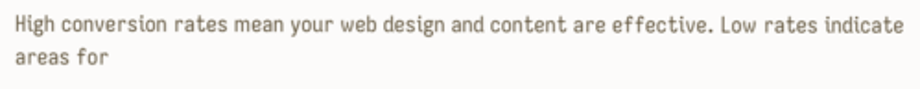High conversion rates mean your web design and content are effective. Low rates indicate areas for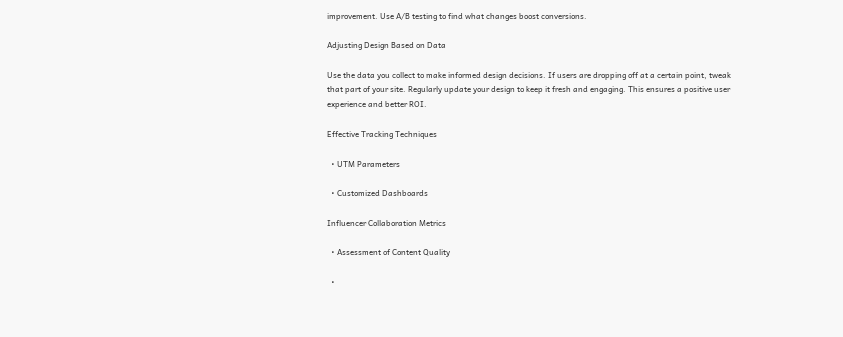improvement. Use A/B testing to find what changes boost conversions.

Adjusting Design Based on Data

Use the data you collect to make informed design decisions. If users are dropping off at a certain point, tweak that part of your site. Regularly update your design to keep it fresh and engaging. This ensures a positive user experience and better ROI.

Effective Tracking Techniques

  • UTM Parameters

  • Customized Dashboards

Influencer Collaboration Metrics

  • Assessment of Content Quality

  •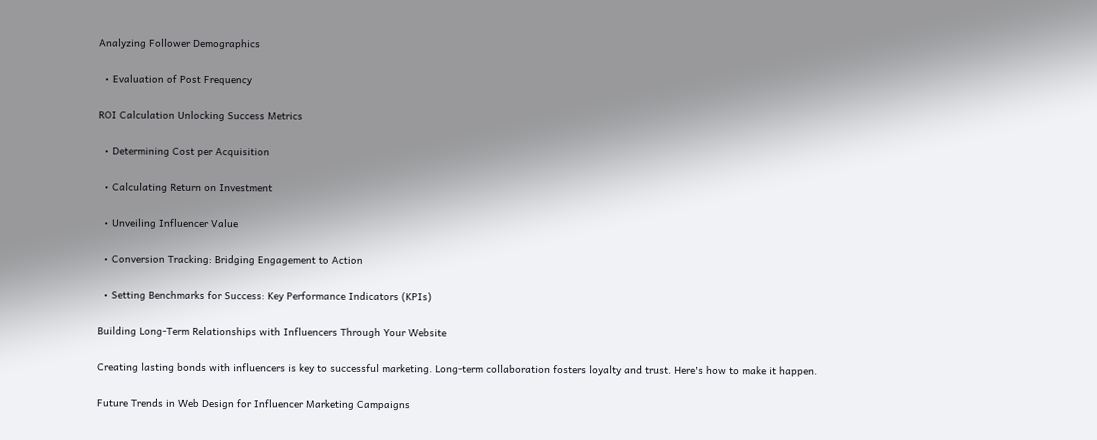Analyzing Follower Demographics

  • Evaluation of Post Frequency

ROI Calculation Unlocking Success Metrics

  • Determining Cost per Acquisition

  • Calculating Return on Investment

  • Unveiling Influencer Value

  • Conversion Tracking: Bridging Engagement to Action

  • Setting Benchmarks for Success: Key Performance Indicators (KPIs)

Building Long-Term Relationships with Influencers Through Your Website

Creating lasting bonds with influencers is key to successful marketing. Long-term collaboration fosters loyalty and trust. Here's how to make it happen.

Future Trends in Web Design for Influencer Marketing Campaigns